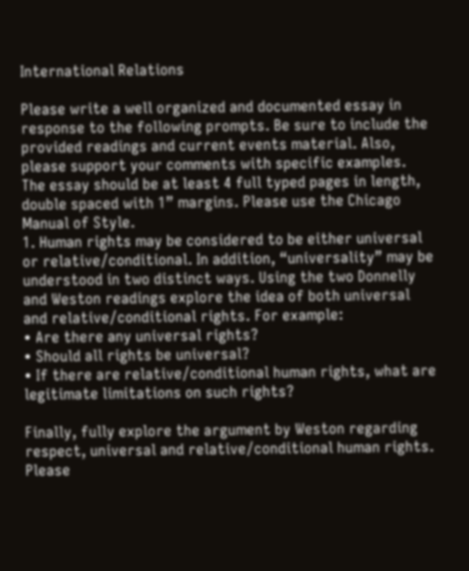International Relations

Please write a well organized and documented essay in response to the following prompts. Be sure to include the provided readings and current events material. Also, please support your comments with specific examples. The essay should be at least 4 full typed pages in length, double spaced with 1” margins. Please use the Chicago Manual of Style.
1. Human rights may be considered to be either universal or relative/conditional. In addition, “universality” may be understood in two distinct ways. Using the two Donnelly and Weston readings explore the idea of both universal and relative/conditional rights. For example:
• Are there any universal rights?
• Should all rights be universal?
• If there are relative/conditional human rights, what are legitimate limitations on such rights?

Finally, fully explore the argument by Weston regarding respect, universal and relative/conditional human rights. Please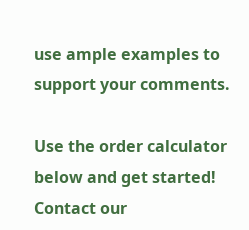use ample examples to support your comments.

Use the order calculator below and get started! Contact our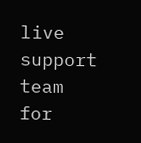live support team for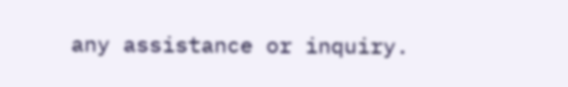any assistance or inquiry.